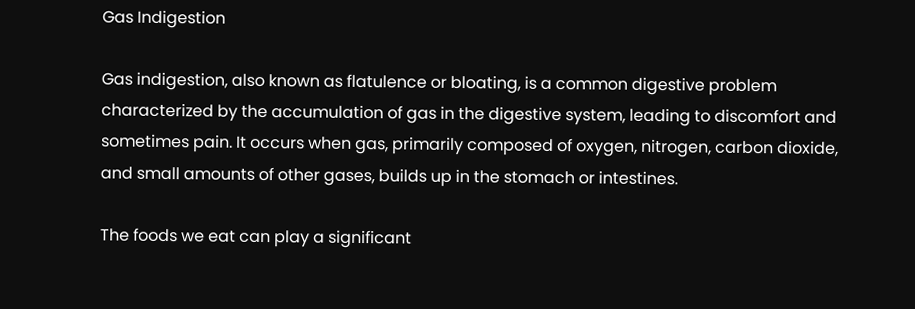Gas Indigestion

Gas indigestion, also known as flatulence or bloating, is a common digestive problem characterized by the accumulation of gas in the digestive system, leading to discomfort and sometimes pain. It occurs when gas, primarily composed of oxygen, nitrogen, carbon dioxide, and small amounts of other gases, builds up in the stomach or intestines.

The foods we eat can play a significant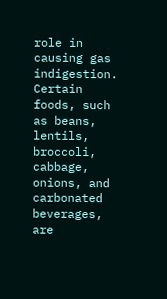role in causing gas indigestion. Certain foods, such as beans, lentils, broccoli, cabbage, onions, and carbonated beverages, are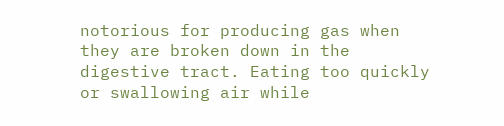notorious for producing gas when they are broken down in the digestive tract. Eating too quickly or swallowing air while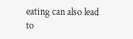eating can also lead to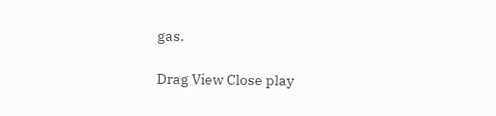gas.

Drag View Close play